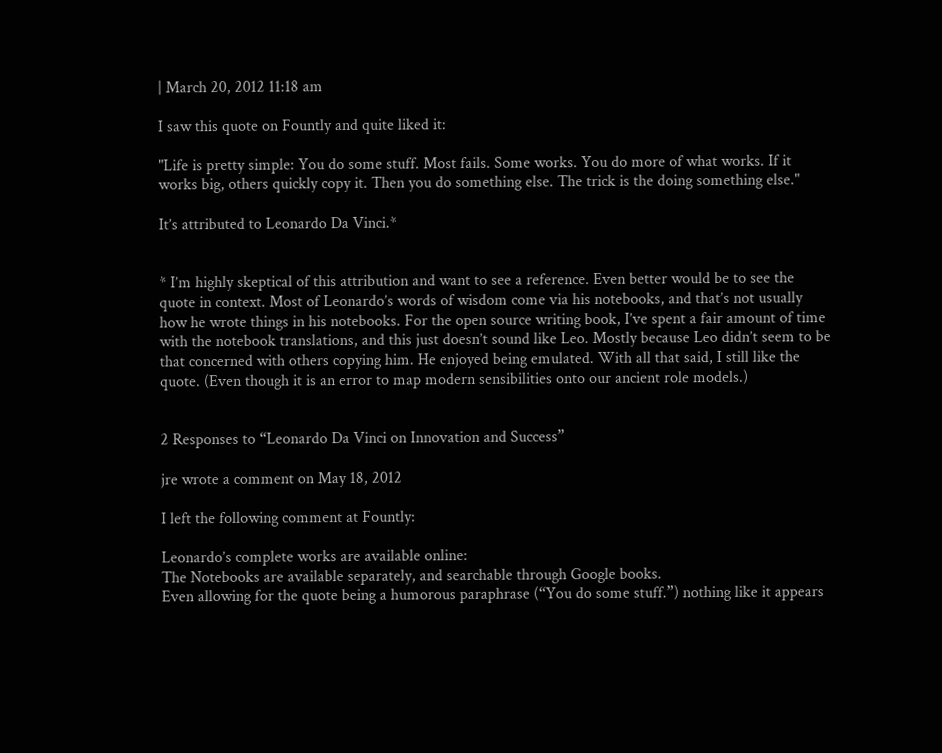| March 20, 2012 11:18 am

I saw this quote on Fountly and quite liked it:

"Life is pretty simple: You do some stuff. Most fails. Some works. You do more of what works. If it works big, others quickly copy it. Then you do something else. The trick is the doing something else."

It’s attributed to Leonardo Da Vinci.*


* I’m highly skeptical of this attribution and want to see a reference. Even better would be to see the quote in context. Most of Leonardo’s words of wisdom come via his notebooks, and that’s not usually how he wrote things in his notebooks. For the open source writing book, I’ve spent a fair amount of time with the notebook translations, and this just doesn’t sound like Leo. Mostly because Leo didn’t seem to be that concerned with others copying him. He enjoyed being emulated. With all that said, I still like the quote. (Even though it is an error to map modern sensibilities onto our ancient role models.)


2 Responses to “Leonardo Da Vinci on Innovation and Success”

jre wrote a comment on May 18, 2012

I left the following comment at Fountly:

Leonardo’s complete works are available online:
The Notebooks are available separately, and searchable through Google books.
Even allowing for the quote being a humorous paraphrase (“You do some stuff.”) nothing like it appears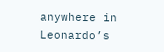anywhere in Leonardo’s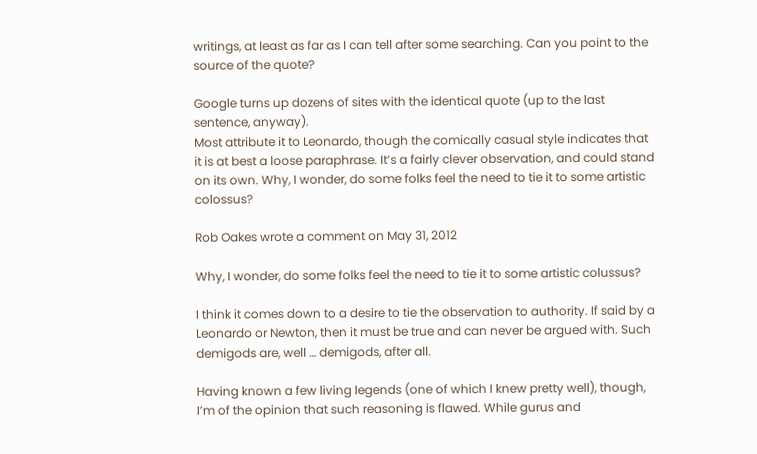writings, at least as far as I can tell after some searching. Can you point to the source of the quote?

Google turns up dozens of sites with the identical quote (up to the last sentence, anyway).
Most attribute it to Leonardo, though the comically casual style indicates that it is at best a loose paraphrase. It’s a fairly clever observation, and could stand on its own. Why, I wonder, do some folks feel the need to tie it to some artistic colossus?

Rob Oakes wrote a comment on May 31, 2012

Why, I wonder, do some folks feel the need to tie it to some artistic colussus?

I think it comes down to a desire to tie the observation to authority. If said by a Leonardo or Newton, then it must be true and can never be argued with. Such demigods are, well … demigods, after all.

Having known a few living legends (one of which I knew pretty well), though, I’m of the opinion that such reasoning is flawed. While gurus and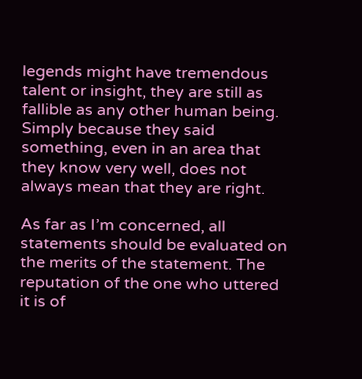legends might have tremendous talent or insight, they are still as fallible as any other human being. Simply because they said something, even in an area that they know very well, does not always mean that they are right.

As far as I’m concerned, all statements should be evaluated on the merits of the statement. The reputation of the one who uttered it is of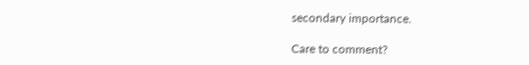secondary importance.

Care to comment?